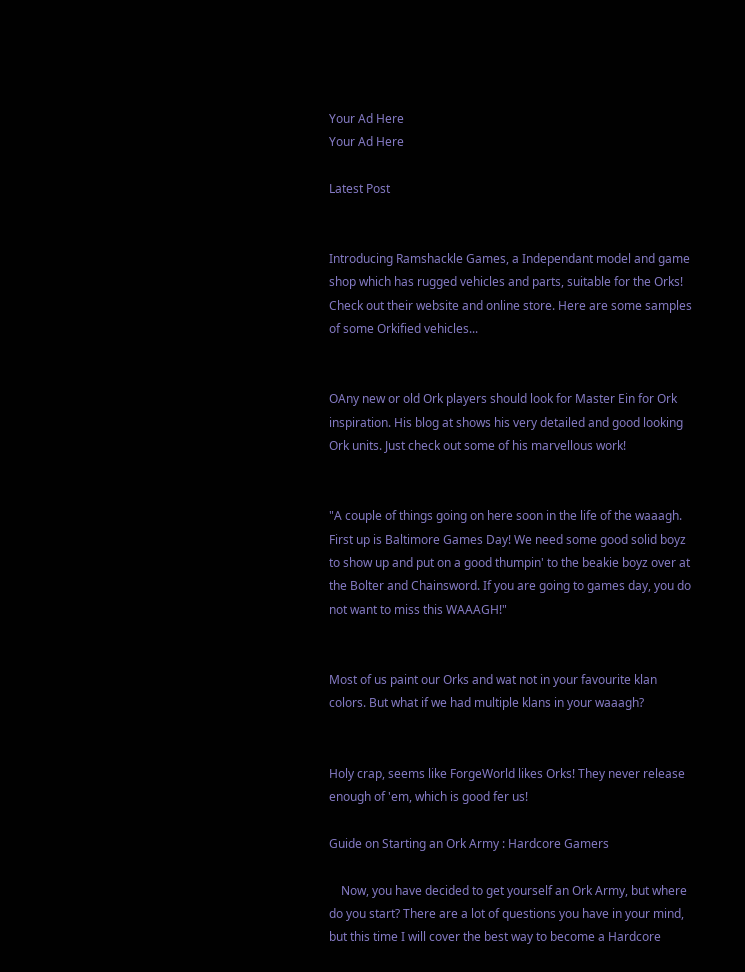Your Ad Here
Your Ad Here

Latest Post


Introducing Ramshackle Games, a Independant model and game shop which has rugged vehicles and parts, suitable for the Orks! Check out their website and online store. Here are some samples of some Orkified vehicles...


OAny new or old Ork players should look for Master Ein for Ork inspiration. His blog at shows his very detailed and good looking Ork units. Just check out some of his marvellous work!


"A couple of things going on here soon in the life of the waaagh. First up is Baltimore Games Day! We need some good solid boyz to show up and put on a good thumpin' to the beakie boyz over at the Bolter and Chainsword. If you are going to games day, you do not want to miss this WAAAGH!"


Most of us paint our Orks and wat not in your favourite klan colors. But what if we had multiple klans in your waaagh?


Holy crap, seems like ForgeWorld likes Orks! They never release enough of 'em, which is good fer us!

Guide on Starting an Ork Army : Hardcore Gamers

    Now, you have decided to get yourself an Ork Army, but where do you start? There are a lot of questions you have in your mind, but this time I will cover the best way to become a Hardcore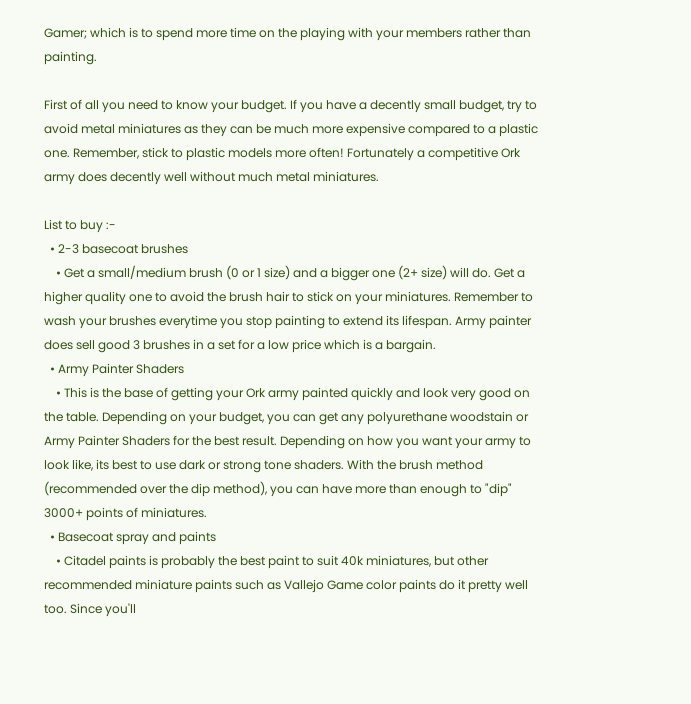Gamer; which is to spend more time on the playing with your members rather than painting.

First of all you need to know your budget. If you have a decently small budget, try to avoid metal miniatures as they can be much more expensive compared to a plastic one. Remember, stick to plastic models more often! Fortunately a competitive Ork army does decently well without much metal miniatures.

List to buy :-
  • 2-3 basecoat brushes
    • Get a small/medium brush (0 or 1 size) and a bigger one (2+ size) will do. Get a higher quality one to avoid the brush hair to stick on your miniatures. Remember to wash your brushes everytime you stop painting to extend its lifespan. Army painter does sell good 3 brushes in a set for a low price which is a bargain.
  • Army Painter Shaders
    • This is the base of getting your Ork army painted quickly and look very good on the table. Depending on your budget, you can get any polyurethane woodstain or Army Painter Shaders for the best result. Depending on how you want your army to look like, its best to use dark or strong tone shaders. With the brush method (recommended over the dip method), you can have more than enough to "dip" 3000+ points of miniatures.
  • Basecoat spray and paints
    • Citadel paints is probably the best paint to suit 40k miniatures, but other recommended miniature paints such as Vallejo Game color paints do it pretty well too. Since you'll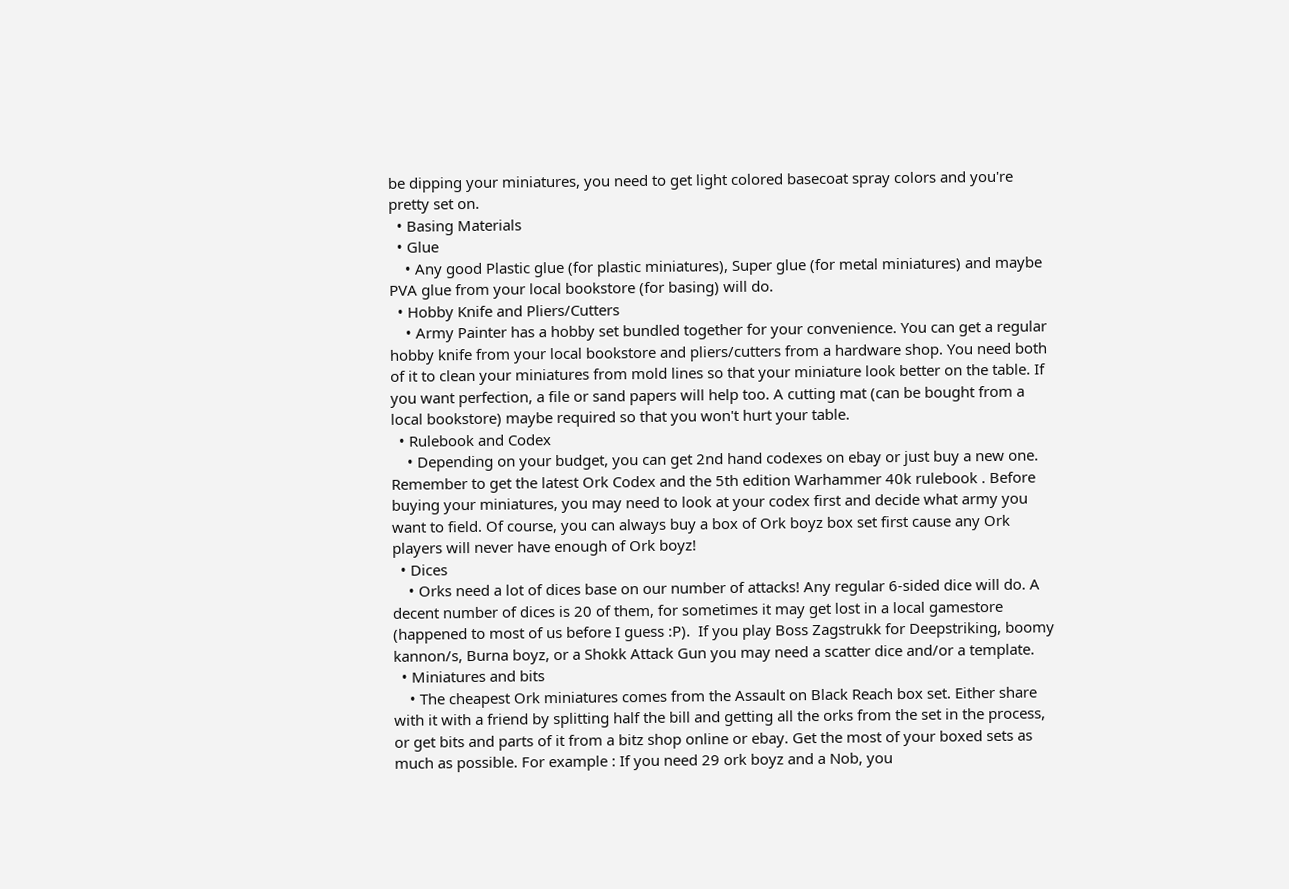be dipping your miniatures, you need to get light colored basecoat spray colors and you're pretty set on.
  • Basing Materials
  • Glue
    • Any good Plastic glue (for plastic miniatures), Super glue (for metal miniatures) and maybe PVA glue from your local bookstore (for basing) will do.
  • Hobby Knife and Pliers/Cutters
    • Army Painter has a hobby set bundled together for your convenience. You can get a regular hobby knife from your local bookstore and pliers/cutters from a hardware shop. You need both of it to clean your miniatures from mold lines so that your miniature look better on the table. If you want perfection, a file or sand papers will help too. A cutting mat (can be bought from a local bookstore) maybe required so that you won't hurt your table.
  • Rulebook and Codex
    • Depending on your budget, you can get 2nd hand codexes on ebay or just buy a new one. Remember to get the latest Ork Codex and the 5th edition Warhammer 40k rulebook . Before buying your miniatures, you may need to look at your codex first and decide what army you want to field. Of course, you can always buy a box of Ork boyz box set first cause any Ork players will never have enough of Ork boyz!
  • Dices
    • Orks need a lot of dices base on our number of attacks! Any regular 6-sided dice will do. A decent number of dices is 20 of them, for sometimes it may get lost in a local gamestore (happened to most of us before I guess :P).  If you play Boss Zagstrukk for Deepstriking, boomy kannon/s, Burna boyz, or a Shokk Attack Gun you may need a scatter dice and/or a template.
  • Miniatures and bits
    • The cheapest Ork miniatures comes from the Assault on Black Reach box set. Either share with it with a friend by splitting half the bill and getting all the orks from the set in the process, or get bits and parts of it from a bitz shop online or ebay. Get the most of your boxed sets as much as possible. For example : If you need 29 ork boyz and a Nob, you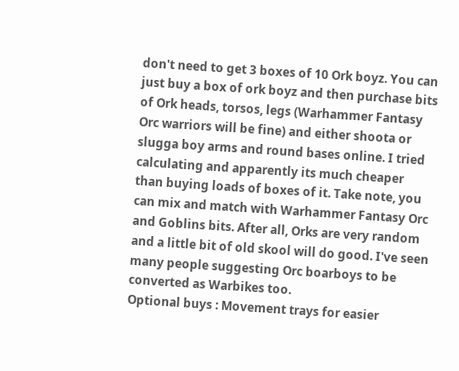don't need to get 3 boxes of 10 Ork boyz. You can just buy a box of ork boyz and then purchase bits of Ork heads, torsos, legs (Warhammer Fantasy Orc warriors will be fine) and either shoota or slugga boy arms and round bases online. I tried calculating and apparently its much cheaper than buying loads of boxes of it. Take note, you can mix and match with Warhammer Fantasy Orc and Goblins bits. After all, Orks are very random and a little bit of old skool will do good. I've seen many people suggesting Orc boarboys to be converted as Warbikes too.
Optional buys : Movement trays for easier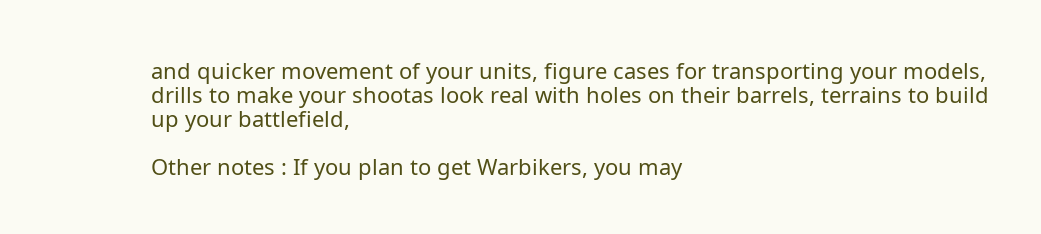and quicker movement of your units, figure cases for transporting your models, drills to make your shootas look real with holes on their barrels, terrains to build up your battlefield,

Other notes : If you plan to get Warbikers, you may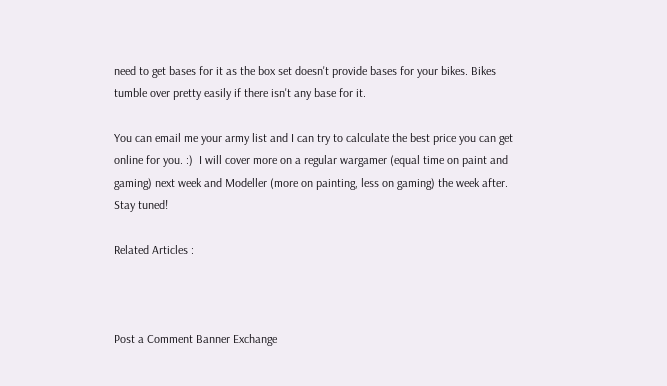need to get bases for it as the box set doesn't provide bases for your bikes. Bikes tumble over pretty easily if there isn't any base for it.

You can email me your army list and I can try to calculate the best price you can get online for you. :)  I will cover more on a regular wargamer (equal time on paint and gaming) next week and Modeller (more on painting, less on gaming) the week after. Stay tuned!

Related Articles :



Post a Comment Banner Exchange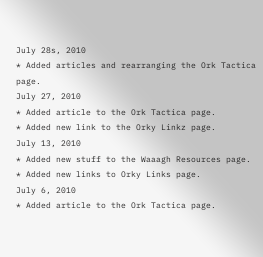July 28s, 2010
* Added articles and rearranging the Ork Tactica page.
July 27, 2010
* Added article to the Ork Tactica page.
* Added new link to the Orky Linkz page.
July 13, 2010
* Added new stuff to the Waaagh Resources page.
* Added new links to Orky Links page.
July 6, 2010
* Added article to the Ork Tactica page.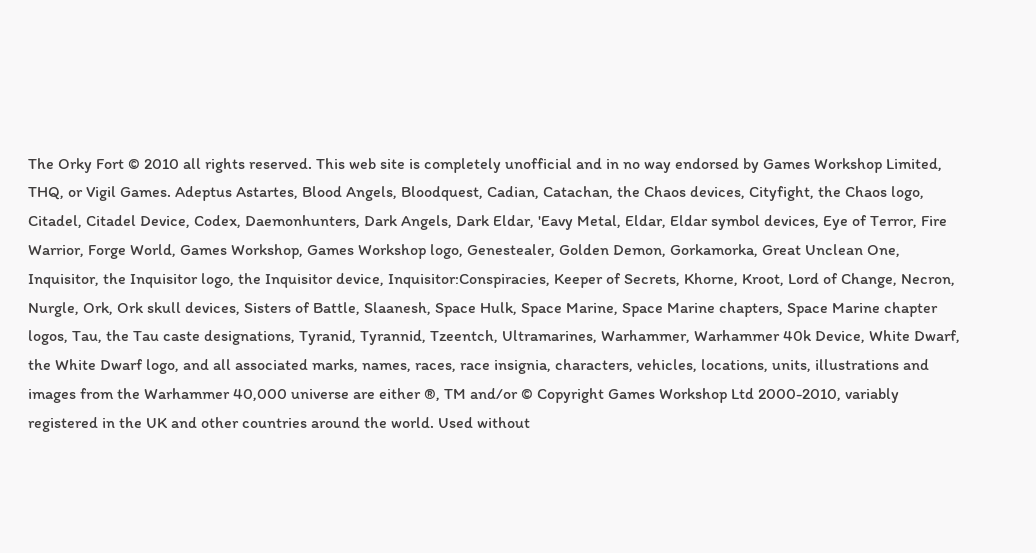The Orky Fort © 2010 all rights reserved. This web site is completely unofficial and in no way endorsed by Games Workshop Limited, THQ, or Vigil Games. Adeptus Astartes, Blood Angels, Bloodquest, Cadian, Catachan, the Chaos devices, Cityfight, the Chaos logo, Citadel, Citadel Device, Codex, Daemonhunters, Dark Angels, Dark Eldar, 'Eavy Metal, Eldar, Eldar symbol devices, Eye of Terror, Fire Warrior, Forge World, Games Workshop, Games Workshop logo, Genestealer, Golden Demon, Gorkamorka, Great Unclean One, Inquisitor, the Inquisitor logo, the Inquisitor device, Inquisitor:Conspiracies, Keeper of Secrets, Khorne, Kroot, Lord of Change, Necron, Nurgle, Ork, Ork skull devices, Sisters of Battle, Slaanesh, Space Hulk, Space Marine, Space Marine chapters, Space Marine chapter logos, Tau, the Tau caste designations, Tyranid, Tyrannid, Tzeentch, Ultramarines, Warhammer, Warhammer 40k Device, White Dwarf, the White Dwarf logo, and all associated marks, names, races, race insignia, characters, vehicles, locations, units, illustrations and images from the Warhammer 40,000 universe are either ®, TM and/or © Copyright Games Workshop Ltd 2000-2010, variably registered in the UK and other countries around the world. Used without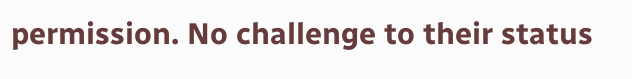permission. No challenge to their status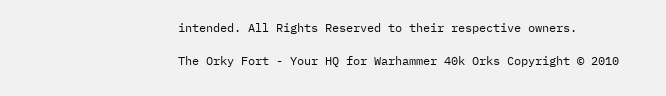intended. All Rights Reserved to their respective owners.

The Orky Fort - Your HQ for Warhammer 40k Orks Copyright © 2010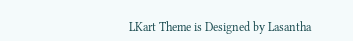LKart Theme is Designed by Lasantha